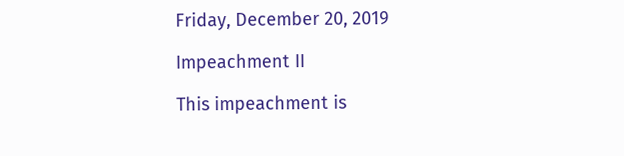Friday, December 20, 2019

Impeachment II

This impeachment is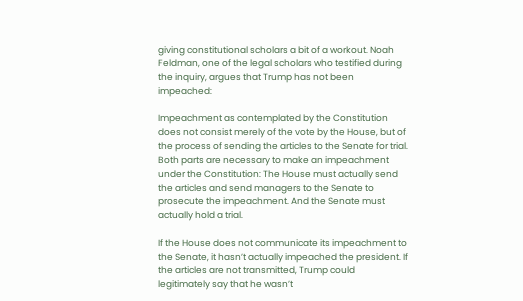giving constitutional scholars a bit of a workout. Noah Feldman, one of the legal scholars who testified during the inquiry, argues that Trump has not been impeached:

Impeachment as contemplated by the Constitution does not consist merely of the vote by the House, but of the process of sending the articles to the Senate for trial. Both parts are necessary to make an impeachment under the Constitution: The House must actually send the articles and send managers to the Senate to prosecute the impeachment. And the Senate must actually hold a trial.

If the House does not communicate its impeachment to the Senate, it hasn’t actually impeached the president. If the articles are not transmitted, Trump could legitimately say that he wasn’t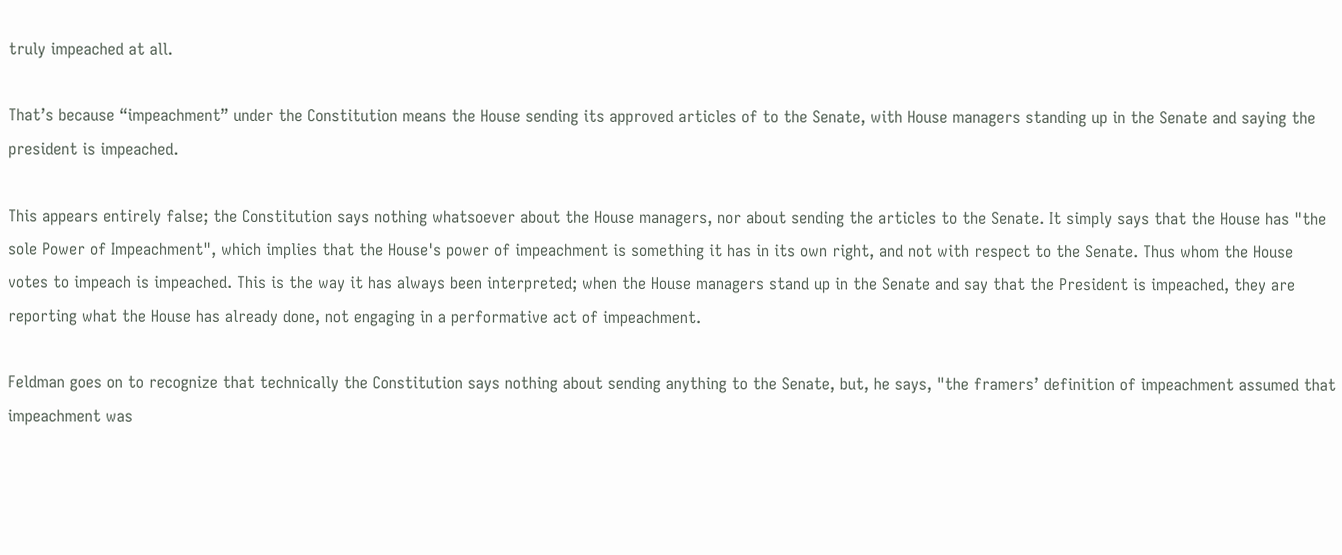truly impeached at all.

That’s because “impeachment” under the Constitution means the House sending its approved articles of to the Senate, with House managers standing up in the Senate and saying the president is impeached.

This appears entirely false; the Constitution says nothing whatsoever about the House managers, nor about sending the articles to the Senate. It simply says that the House has "the sole Power of Impeachment", which implies that the House's power of impeachment is something it has in its own right, and not with respect to the Senate. Thus whom the House votes to impeach is impeached. This is the way it has always been interpreted; when the House managers stand up in the Senate and say that the President is impeached, they are reporting what the House has already done, not engaging in a performative act of impeachment.

Feldman goes on to recognize that technically the Constitution says nothing about sending anything to the Senate, but, he says, "the framers’ definition of impeachment assumed that impeachment was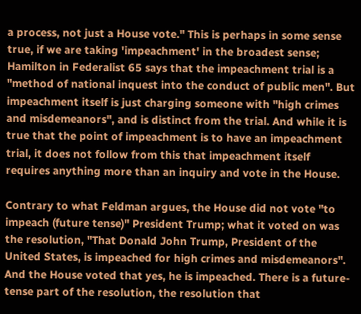a process, not just a House vote." This is perhaps in some sense true, if we are taking 'impeachment' in the broadest sense; Hamilton in Federalist 65 says that the impeachment trial is a "method of national inquest into the conduct of public men". But impeachment itself is just charging someone with "high crimes and misdemeanors", and is distinct from the trial. And while it is true that the point of impeachment is to have an impeachment trial, it does not follow from this that impeachment itself requires anything more than an inquiry and vote in the House.

Contrary to what Feldman argues, the House did not vote "to impeach (future tense)" President Trump; what it voted on was the resolution, "That Donald John Trump, President of the United States, is impeached for high crimes and misdemeanors". And the House voted that yes, he is impeached. There is a future-tense part of the resolution, the resolution that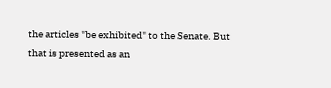the articles "be exhibited" to the Senate. But that is presented as an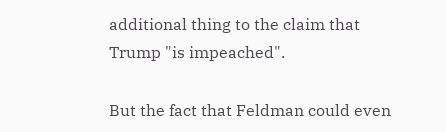additional thing to the claim that Trump "is impeached".

But the fact that Feldman could even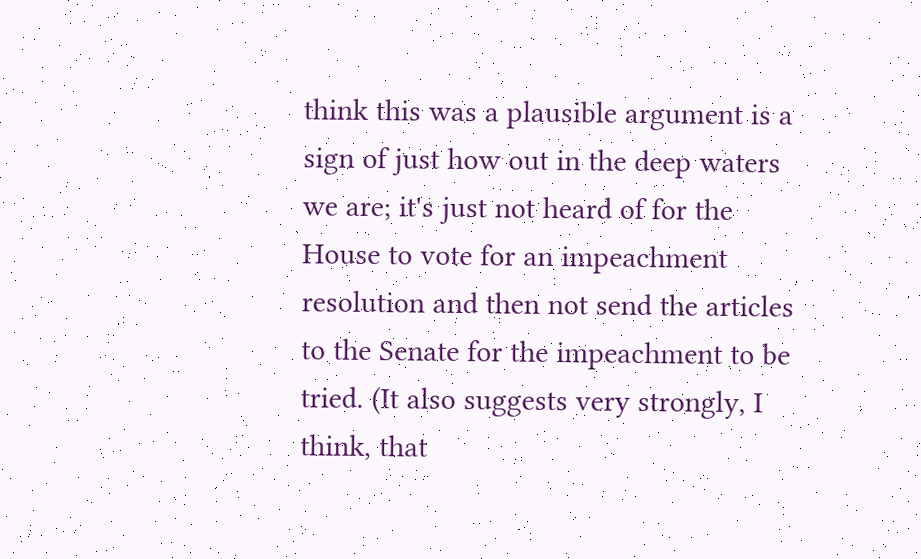think this was a plausible argument is a sign of just how out in the deep waters we are; it's just not heard of for the House to vote for an impeachment resolution and then not send the articles to the Senate for the impeachment to be tried. (It also suggests very strongly, I think, that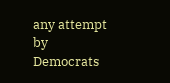any attempt by Democrats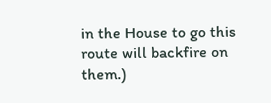in the House to go this route will backfire on them.)